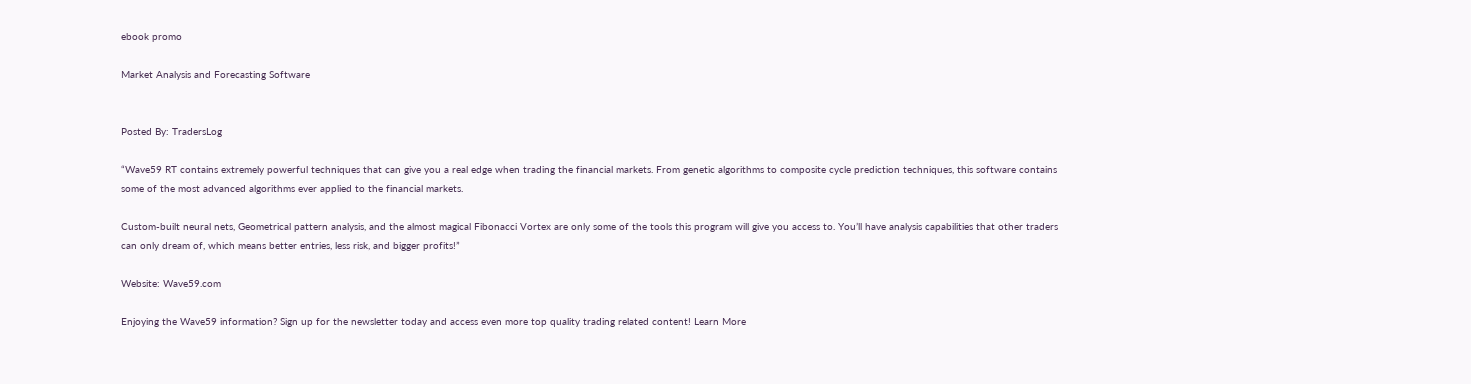ebook promo

Market Analysis and Forecasting Software


Posted By: TradersLog

“Wave59 RT contains extremely powerful techniques that can give you a real edge when trading the financial markets. From genetic algorithms to composite cycle prediction techniques, this software contains some of the most advanced algorithms ever applied to the financial markets.

Custom-built neural nets, Geometrical pattern analysis, and the almost magical Fibonacci Vortex are only some of the tools this program will give you access to. You’ll have analysis capabilities that other traders can only dream of, which means better entries, less risk, and bigger profits!”

Website: Wave59.com

Enjoying the Wave59 information? Sign up for the newsletter today and access even more top quality trading related content! Learn More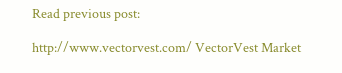Read previous post:

http://www.vectorvest.com/ VectorVest Market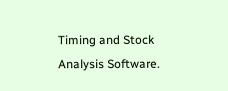Timing and Stock Analysis Software.